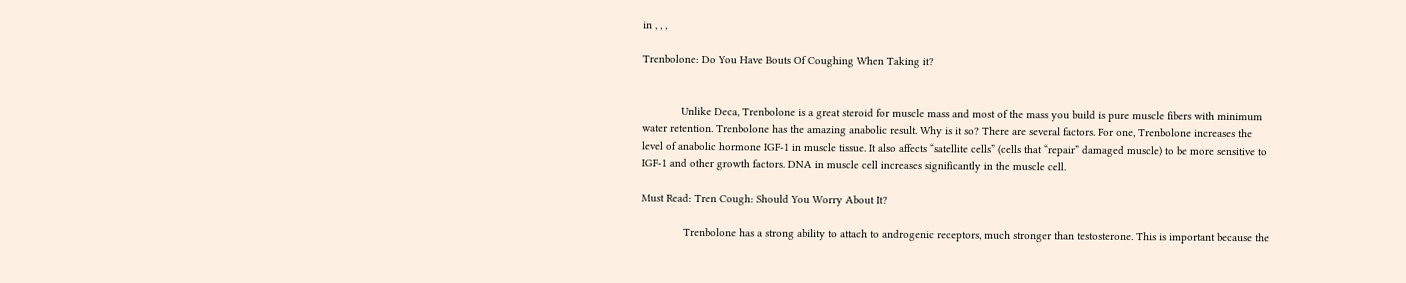in , , ,

Trenbolone: Do You Have Bouts Of Coughing When Taking it?


             Unlike Deca, Trenbolone is a great steroid for muscle mass and most of the mass you build is pure muscle fibers with minimum water retention. Trenbolone has the amazing anabolic result. Why is it so? There are several factors. For one, Trenbolone increases the level of anabolic hormone IGF-1 in muscle tissue. It also affects “satellite cells” (cells that “repair” damaged muscle) to be more sensitive to IGF-1 and other growth factors. DNA in muscle cell increases significantly in the muscle cell.

Must Read: Tren Cough: Should You Worry About It?

              Trenbolone has a strong ability to attach to androgenic receptors, much stronger than testosterone. This is important because the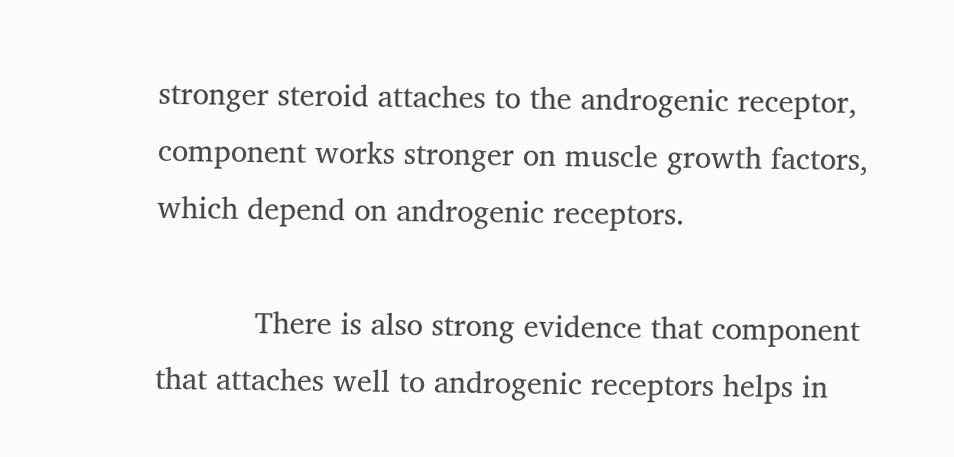stronger steroid attaches to the androgenic receptor, component works stronger on muscle growth factors, which depend on androgenic receptors.

           There is also strong evidence that component that attaches well to androgenic receptors helps in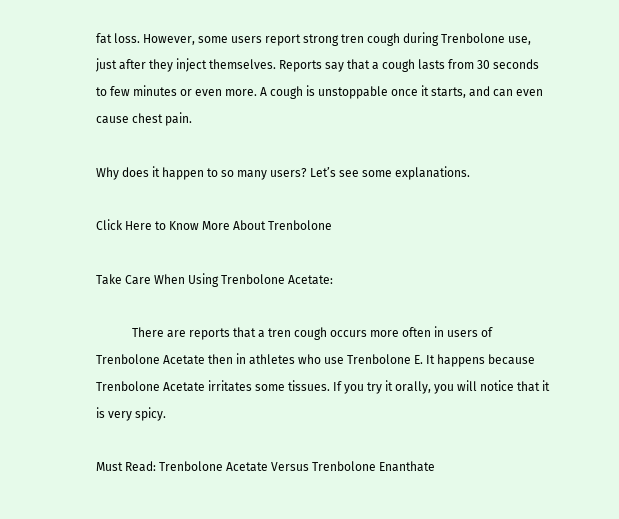fat loss. However, some users report strong tren cough during Trenbolone use, just after they inject themselves. Reports say that a cough lasts from 30 seconds to few minutes or even more. A cough is unstoppable once it starts, and can even cause chest pain.

Why does it happen to so many users? Let’s see some explanations.

Click Here to Know More About Trenbolone

Take Care When Using Trenbolone Acetate:

            There are reports that a tren cough occurs more often in users of Trenbolone Acetate then in athletes who use Trenbolone E. It happens because Trenbolone Acetate irritates some tissues. If you try it orally, you will notice that it is very spicy.

Must Read: Trenbolone Acetate Versus Trenbolone Enanthate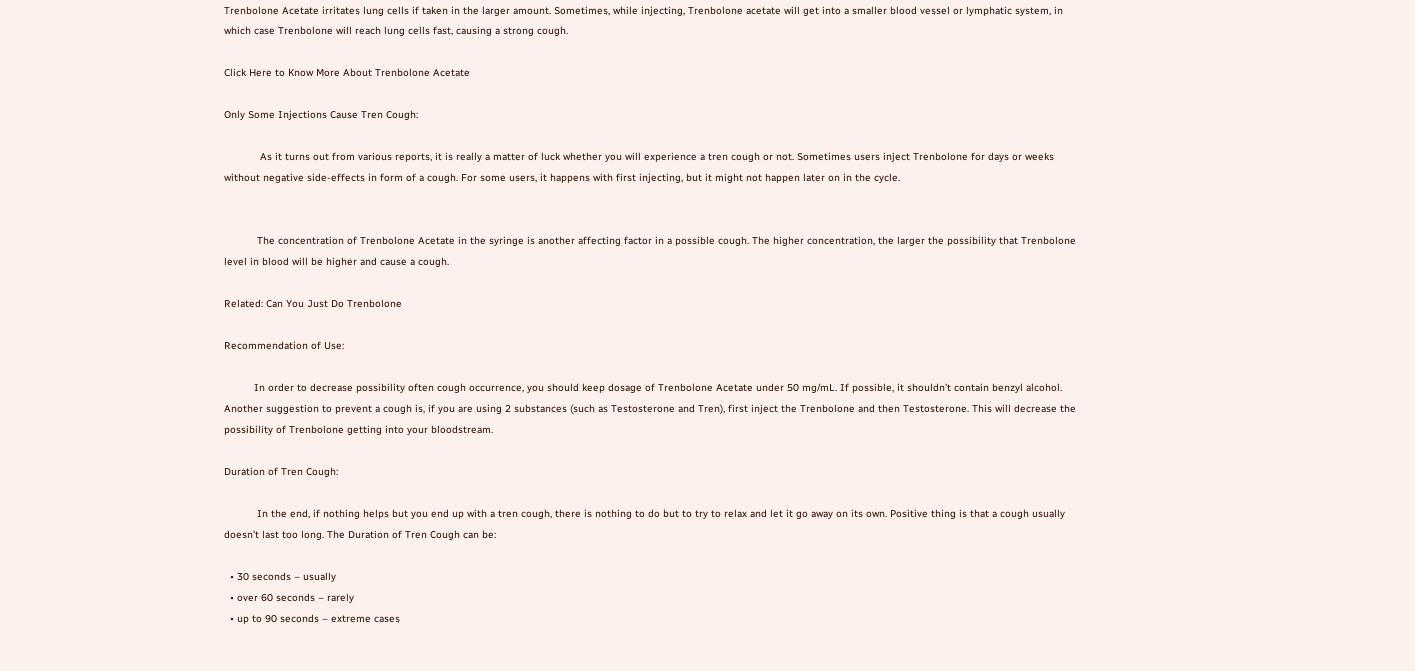Trenbolone Acetate irritates lung cells if taken in the larger amount. Sometimes, while injecting, Trenbolone acetate will get into a smaller blood vessel or lymphatic system, in which case Trenbolone will reach lung cells fast, causing a strong cough.

Click Here to Know More About Trenbolone Acetate

Only Some Injections Cause Tren Cough:

            As it turns out from various reports, it is really a matter of luck whether you will experience a tren cough or not. Sometimes users inject Trenbolone for days or weeks without negative side-effects in form of a cough. For some users, it happens with first injecting, but it might not happen later on in the cycle.


           The concentration of Trenbolone Acetate in the syringe is another affecting factor in a possible cough. The higher concentration, the larger the possibility that Trenbolone level in blood will be higher and cause a cough.

Related: Can You Just Do Trenbolone

Recommendation of Use:

          In order to decrease possibility often cough occurrence, you should keep dosage of Trenbolone Acetate under 50 mg/mL. If possible, it shouldn’t contain benzyl alcohol. Another suggestion to prevent a cough is, if you are using 2 substances (such as Testosterone and Tren), first inject the Trenbolone and then Testosterone. This will decrease the possibility of Trenbolone getting into your bloodstream.

Duration of Tren Cough:

           In the end, if nothing helps but you end up with a tren cough, there is nothing to do but to try to relax and let it go away on its own. Positive thing is that a cough usually doesn’t last too long. The Duration of Tren Cough can be:

  • 30 seconds – usually
  • over 60 seconds – rarely
  • up to 90 seconds – extreme cases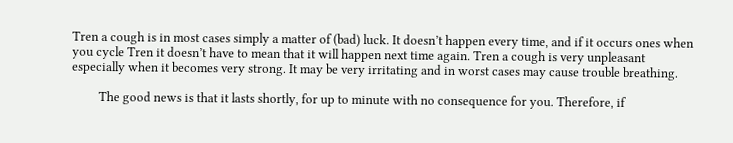Tren a cough is in most cases simply a matter of (bad) luck. It doesn’t happen every time, and if it occurs ones when you cycle Tren it doesn’t have to mean that it will happen next time again. Tren a cough is very unpleasant especially when it becomes very strong. It may be very irritating and in worst cases may cause trouble breathing.

         The good news is that it lasts shortly, for up to minute with no consequence for you. Therefore, if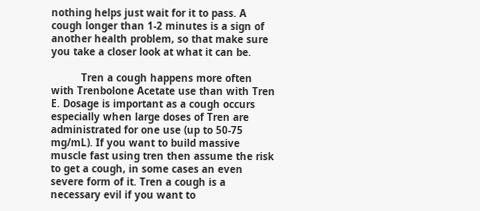nothing helps just wait for it to pass. A cough longer than 1-2 minutes is a sign of another health problem, so that make sure you take a closer look at what it can be.

          Tren a cough happens more often with Trenbolone Acetate use than with Tren E. Dosage is important as a cough occurs especially when large doses of Tren are administrated for one use (up to 50-75 mg/mL). If you want to build massive muscle fast using tren then assume the risk to get a cough, in some cases an even severe form of it. Tren a cough is a necessary evil if you want to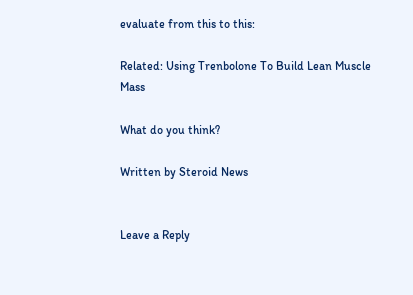evaluate from this to this:

Related: Using Trenbolone To Build Lean Muscle Mass

What do you think?

Written by Steroid News


Leave a Reply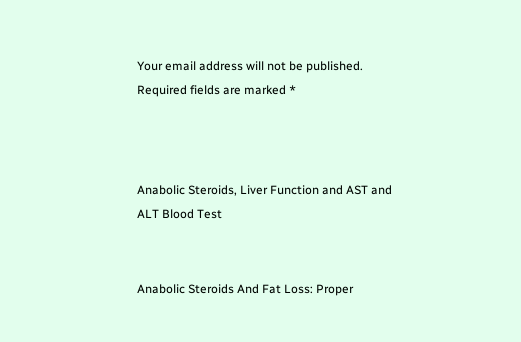Your email address will not be published. Required fields are marked *



Anabolic Steroids, Liver Function and AST and ALT Blood Test


Anabolic Steroids And Fat Loss: Proper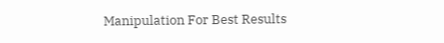Manipulation For Best Results